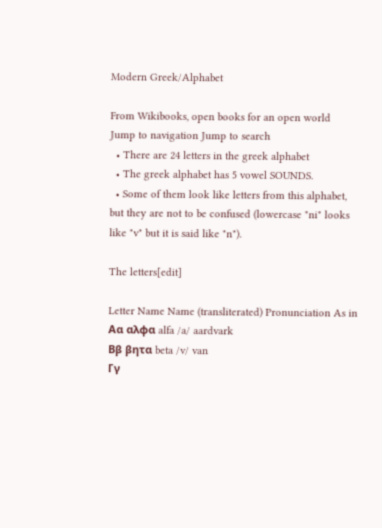Modern Greek/Alphabet

From Wikibooks, open books for an open world
Jump to navigation Jump to search
  • There are 24 letters in the greek alphabet
  • The greek alphabet has 5 vowel SOUNDS.
  • Some of them look like letters from this alphabet, but they are not to be confused (lowercase "ni" looks like "v" but it is said like "n").

The letters[edit]

Letter Name Name (transliterated) Pronunciation As in
Αα αλφα alfa /a/ aardvark
Ββ βητα beta /v/ van
Γγ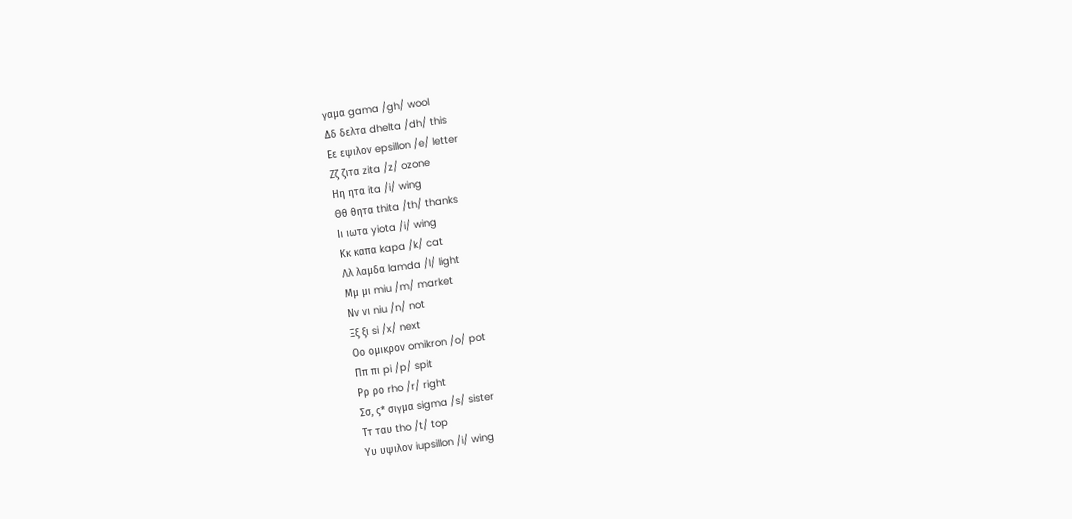γαμα gama /gh/ wool
Δδ δελτα dhelta /dh/ this
Εε εψιλον epsillon /e/ letter
Ζζ ζιτα zita /z/ ozone
Ηη ητα ita /i/ wing
Θθ θητα thita /th/ thanks
Ιι ιωτα yiota /i/ wing
Κκ καπα kapa /k/ cat
Λλ λαμδα lamda /l/ light
Μμ μι miu /m/ market
Νν νι niu /n/ not
Ξξ ξι si /x/ next
Οο ομικρον omikron /o/ pot
Ππ πι pi /p/ spit
Ρρ ρο rho /r/ right
Σσ, ς* σιγμα sigma /s/ sister
Ττ ταυ tho /t/ top
Υυ υψιλον iupsillon /i/ wing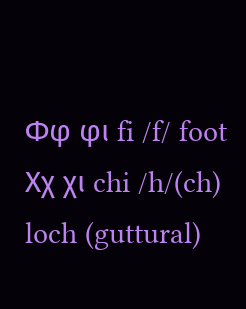Φφ φι fi /f/ foot
Χχ χι chi /h/(ch) loch (guttural)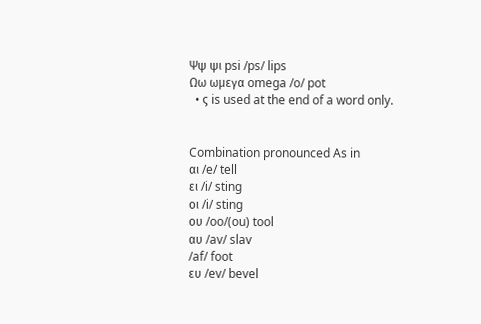Ψψ ψι psi /ps/ lips
Ωω ωμεγα omega /o/ pot
  • ς is used at the end of a word only.


Combination pronounced As in
αι /e/ tell
ει /i/ sting
οι /i/ sting
ου /oo/(ou) tool
αυ /av/ slav
/af/ foot
ευ /ev/ bevel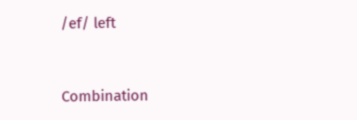/ef/ left


Combination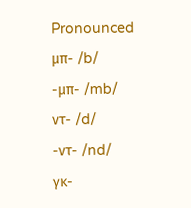Pronounced
μπ- /b/
-μπ- /mb/
ντ- /d/
-ντ- /nd/
γκ-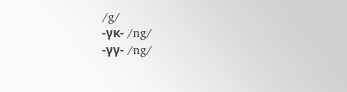/g/
-γκ- /ng/
-γγ- /ng/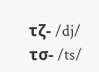τζ- /dj/
τσ- /ts/